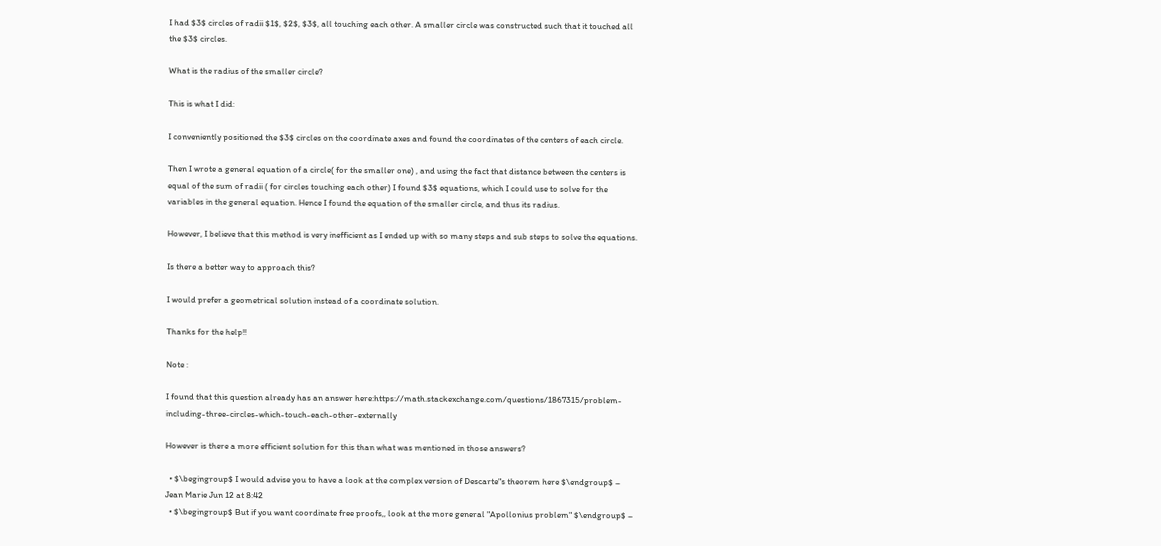I had $3$ circles of radii $1$, $2$, $3$, all touching each other. A smaller circle was constructed such that it touched all the $3$ circles.

What is the radius of the smaller circle?

This is what I did:

I conveniently positioned the $3$ circles on the coordinate axes and found the coordinates of the centers of each circle.

Then I wrote a general equation of a circle( for the smaller one) , and using the fact that distance between the centers is equal of the sum of radii ( for circles touching each other) I found $3$ equations, which I could use to solve for the variables in the general equation. Hence I found the equation of the smaller circle, and thus its radius.

However, I believe that this method is very inefficient as I ended up with so many steps and sub steps to solve the equations.

Is there a better way to approach this?

I would prefer a geometrical solution instead of a coordinate solution.

Thanks for the help!!

Note :

I found that this question already has an answer here:https://math.stackexchange.com/questions/1867315/problem-including-three-circles-which-touch-each-other-externally

However is there a more efficient solution for this than what was mentioned in those answers?

  • $\begingroup$ I would advise you to have a look at the complex version of Descarte"s theorem here $\endgroup$ – Jean Marie Jun 12 at 8:42
  • $\begingroup$ But if you want coordinate free proofs,, look at the more general "Apollonius problem" $\endgroup$ –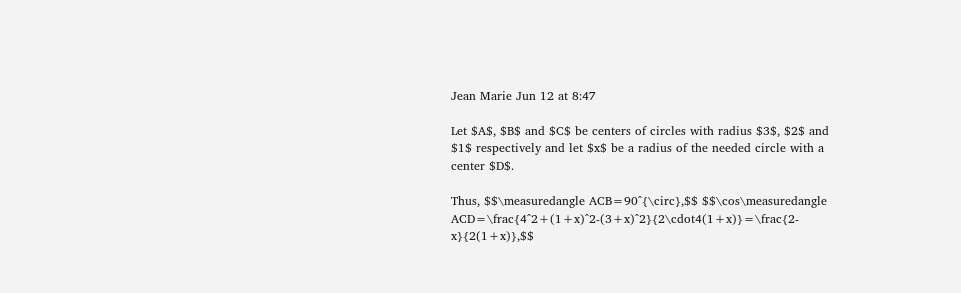Jean Marie Jun 12 at 8:47

Let $A$, $B$ and $C$ be centers of circles with radius $3$, $2$ and $1$ respectively and let $x$ be a radius of the needed circle with a center $D$.

Thus, $$\measuredangle ACB=90^{\circ},$$ $$\cos\measuredangle ACD=\frac{4^2+(1+x)^2-(3+x)^2}{2\cdot4(1+x)}=\frac{2-x}{2(1+x)},$$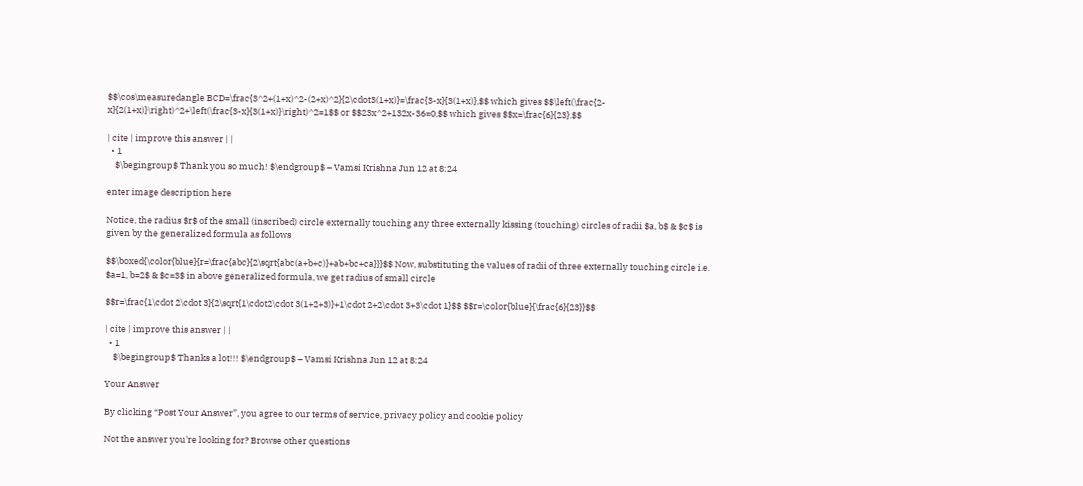$$\cos\measuredangle BCD=\frac{3^2+(1+x)^2-(2+x)^2}{2\cdot3(1+x)}=\frac{3-x}{3(1+x)},$$ which gives $$\left(\frac{2-x}{2(1+x)}\right)^2+\left(\frac{3-x}{3(1+x)}\right)^2=1$$ or $$23x^2+132x-36=0,$$ which gives $$x=\frac{6}{23}.$$

| cite | improve this answer | |
  • 1
    $\begingroup$ Thank you so much! $\endgroup$ – Vamsi Krishna Jun 12 at 8:24

enter image description here

Notice, the radius $r$ of the small (inscribed) circle externally touching any three externally kissing (touching) circles of radii $a, b$ & $c$ is given by the generalized formula as follows

$$\boxed{\color{blue}{r=\frac{abc}{2\sqrt{abc(a+b+c)}+ab+bc+ca}}}$$ Now, substituting the values of radii of three externally touching circle i.e. $a=1, b=2$ & $c=3$ in above generalized formula, we get radius of small circle

$$r=\frac{1\cdot 2\cdot 3}{2\sqrt{1\cdot2\cdot 3(1+2+3)}+1\cdot 2+2\cdot 3+3\cdot 1}$$ $$r=\color{blue}{\frac{6}{23}}$$

| cite | improve this answer | |
  • 1
    $\begingroup$ Thanks a lot!!! $\endgroup$ – Vamsi Krishna Jun 12 at 8:24

Your Answer

By clicking “Post Your Answer”, you agree to our terms of service, privacy policy and cookie policy

Not the answer you're looking for? Browse other questions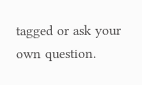tagged or ask your own question.